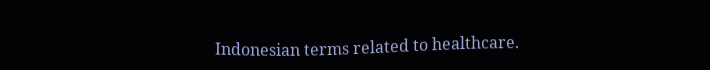Indonesian terms related to healthcare.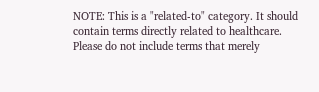NOTE: This is a "related-to" category. It should contain terms directly related to healthcare. Please do not include terms that merely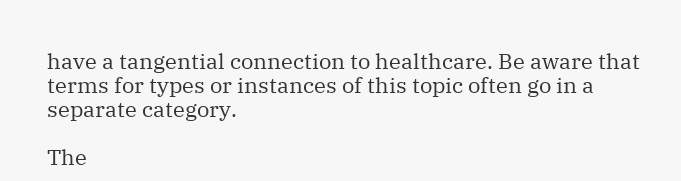have a tangential connection to healthcare. Be aware that terms for types or instances of this topic often go in a separate category.

The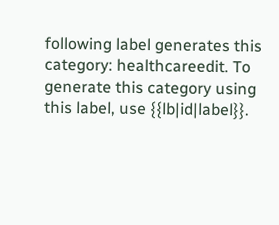following label generates this category: healthcareedit. To generate this category using this label, use {{lb|id|label}}.